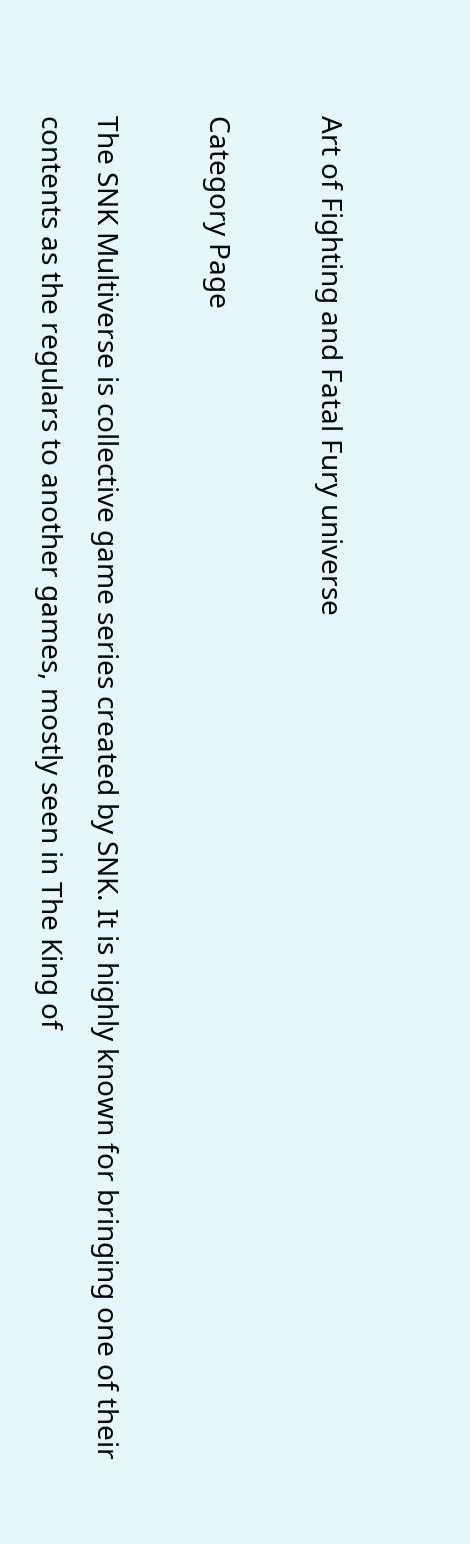Art of Fighting and Fatal Fury universe

Category Page

The SNK Multiverse is collective game series created by SNK. It is highly known for bringing one of their contents as the regulars to another games, mostly seen in The King of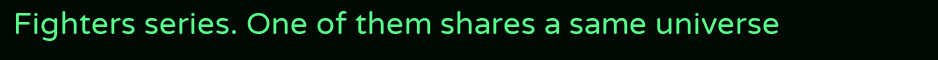Fighters series. One of them shares a same universe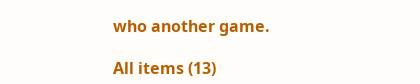who another game.

All items (13)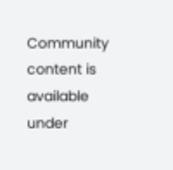Community content is available under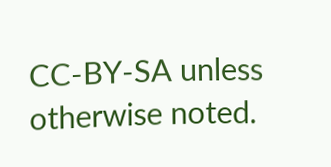CC-BY-SA unless otherwise noted.